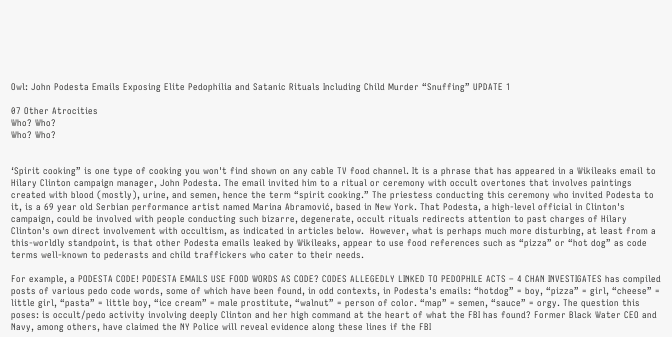Owl: John Podesta Emails Exposing Elite Pedophilia and Satanic Rituals Including Child Murder “Snuffing” UPDATE 1

07 Other Atrocities
Who? Who?
Who? Who?


‘Spirit cooking” is one type of cooking you won't find shown on any cable TV food channel. It is a phrase that has appeared in a Wikileaks email to Hilary Clinton campaign manager, John Podesta. The email invited him to a ritual or ceremony with occult overtones that involves paintings created with blood (mostly), urine, and semen, hence the term “spirit cooking.” The priestess conducting this ceremony who invited Podesta to it, is a 69 year old Serbian performance artist named Marina Abramović, based in New York. That Podesta, a high-level official in Clinton's campaign, could be involved with people conducting such bizarre, degenerate, occult rituals redirects attention to past charges of Hilary Clinton's own direct involvement with occultism, as indicated in articles below.  However, what is perhaps much more disturbing, at least from a this-worldly standpoint, is that other Podesta emails leaked by Wikileaks, appear to use food references such as “pizza” or “hot dog” as code terms well-known to pederasts and child traffickers who cater to their needs.

For example, a PODESTA CODE! PODESTA EMAILS USE FOOD WORDS AS CODE? CODES ALLEGEDLY LINKED TO PEDOPHILE ACTS – 4 CHAN INVESTIGATES has compiled posts of various pedo code words, some of which have been found, in odd contexts, in Podesta's emails: “hotdog” = boy, “pizza” = girl, “cheese” = little girl, “pasta” = little boy, “ice cream” = male prostitute, “walnut” = person of color. “map” = semen, “sauce” = orgy. The question this poses: is occult/pedo activity involving deeply Clinton and her high command at the heart of what the FBI has found? Former Black Water CEO and Navy, among others, have claimed the NY Police will reveal evidence along these lines if the FBI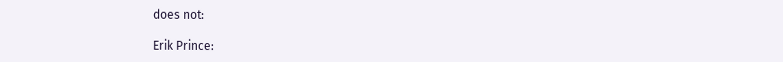does not:

Erik Prince: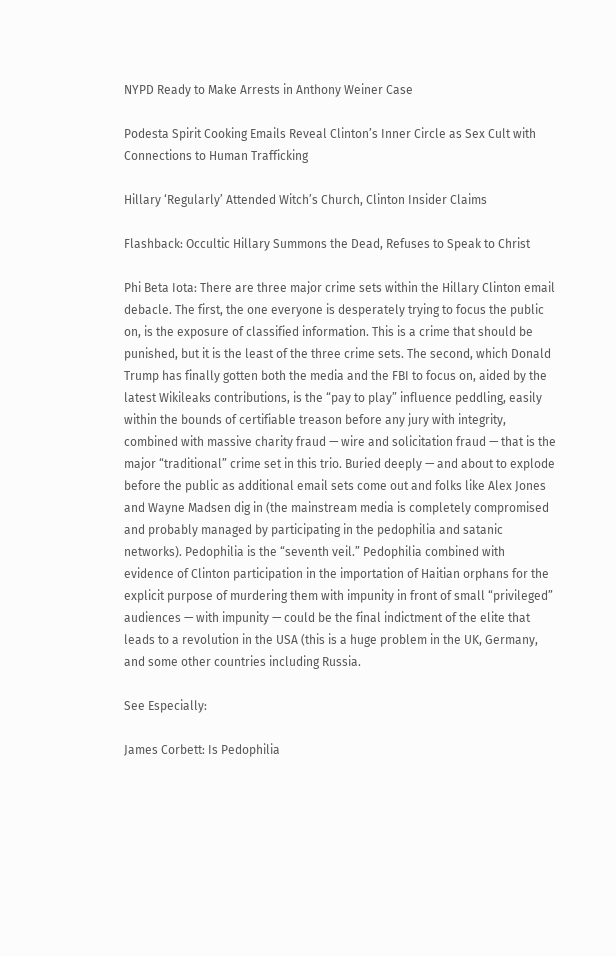NYPD Ready to Make Arrests in Anthony Weiner Case

Podesta Spirit Cooking Emails Reveal Clinton’s Inner Circle as Sex Cult with Connections to Human Trafficking

Hillary ‘Regularly’ Attended Witch’s Church, Clinton Insider Claims

Flashback: Occultic Hillary Summons the Dead, Refuses to Speak to Christ

Phi Beta Iota: There are three major crime sets within the Hillary Clinton email debacle. The first, the one everyone is desperately trying to focus the public on, is the exposure of classified information. This is a crime that should be punished, but it is the least of the three crime sets. The second, which Donald Trump has finally gotten both the media and the FBI to focus on, aided by the latest Wikileaks contributions, is the “pay to play” influence peddling, easily within the bounds of certifiable treason before any jury with integrity, combined with massive charity fraud — wire and solicitation fraud — that is the major “traditional” crime set in this trio. Buried deeply — and about to explode before the public as additional email sets come out and folks like Alex Jones and Wayne Madsen dig in (the mainstream media is completely compromised and probably managed by participating in the pedophilia and satanic networks). Pedophilia is the “seventh veil.” Pedophilia combined with evidence of Clinton participation in the importation of Haitian orphans for the explicit purpose of murdering them with impunity in front of small “privileged” audiences — with impunity — could be the final indictment of the elite that leads to a revolution in the USA (this is a huge problem in the UK, Germany, and some other countries including Russia.

See Especially:

James Corbett: Is Pedophilia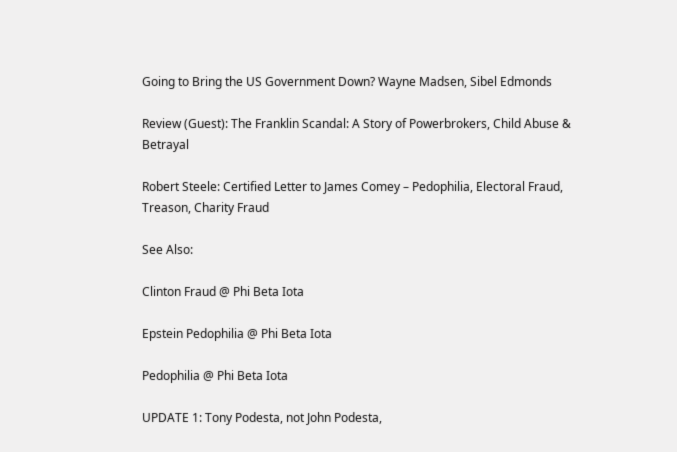Going to Bring the US Government Down? Wayne Madsen, Sibel Edmonds

Review (Guest): The Franklin Scandal: A Story of Powerbrokers, Child Abuse & Betrayal

Robert Steele: Certified Letter to James Comey – Pedophilia, Electoral Fraud, Treason, Charity Fraud

See Also:

Clinton Fraud @ Phi Beta Iota

Epstein Pedophilia @ Phi Beta Iota

Pedophilia @ Phi Beta Iota

UPDATE 1: Tony Podesta, not John Podesta,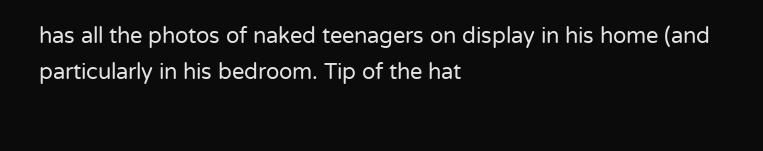has all the photos of naked teenagers on display in his home (and particularly in his bedroom. Tip of the hat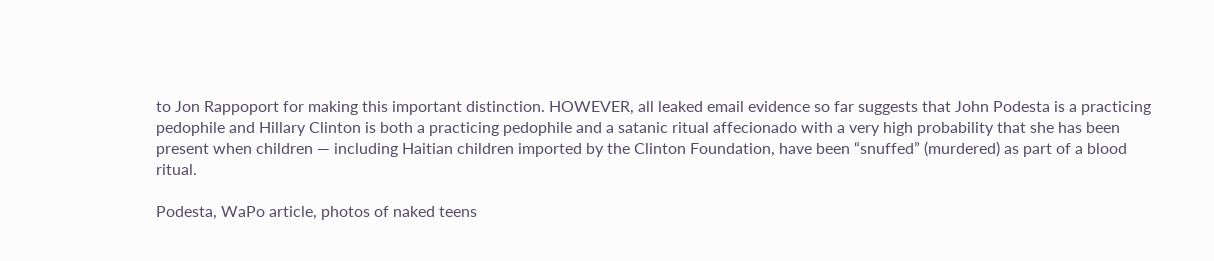to Jon Rappoport for making this important distinction. HOWEVER, all leaked email evidence so far suggests that John Podesta is a practicing pedophile and Hillary Clinton is both a practicing pedophile and a satanic ritual affecionado with a very high probability that she has been present when children — including Haitian children imported by the Clinton Foundation, have been “snuffed” (murdered) as part of a blood ritual.

Podesta, WaPo article, photos of naked teens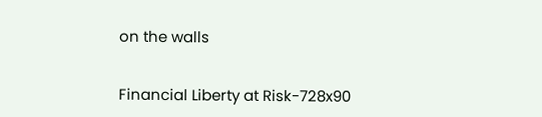on the walls


Financial Liberty at Risk-728x90